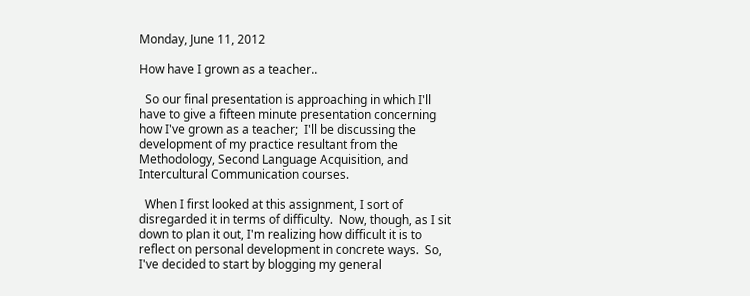Monday, June 11, 2012

How have I grown as a teacher..

  So our final presentation is approaching in which I'll have to give a fifteen minute presentation concerning how I've grown as a teacher;  I'll be discussing the development of my practice resultant from the Methodology, Second Language Acquisition, and Intercultural Communication courses.

  When I first looked at this assignment, I sort of disregarded it in terms of difficulty.  Now, though, as I sit down to plan it out, I'm realizing how difficult it is to reflect on personal development in concrete ways.  So, I've decided to start by blogging my general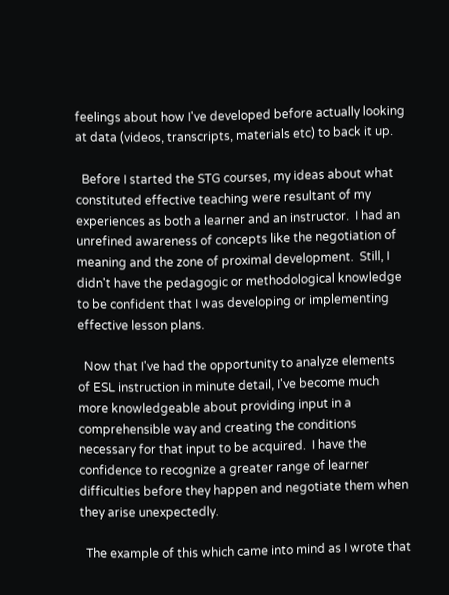feelings about how I've developed before actually looking at data (videos, transcripts, materials etc) to back it up.

  Before I started the STG courses, my ideas about what constituted effective teaching were resultant of my experiences as both a learner and an instructor.  I had an unrefined awareness of concepts like the negotiation of meaning and the zone of proximal development.  Still, I didn't have the pedagogic or methodological knowledge to be confident that I was developing or implementing effective lesson plans.

  Now that I've had the opportunity to analyze elements of ESL instruction in minute detail, I've become much more knowledgeable about providing input in a comprehensible way and creating the conditions necessary for that input to be acquired.  I have the confidence to recognize a greater range of learner difficulties before they happen and negotiate them when they arise unexpectedly.

  The example of this which came into mind as I wrote that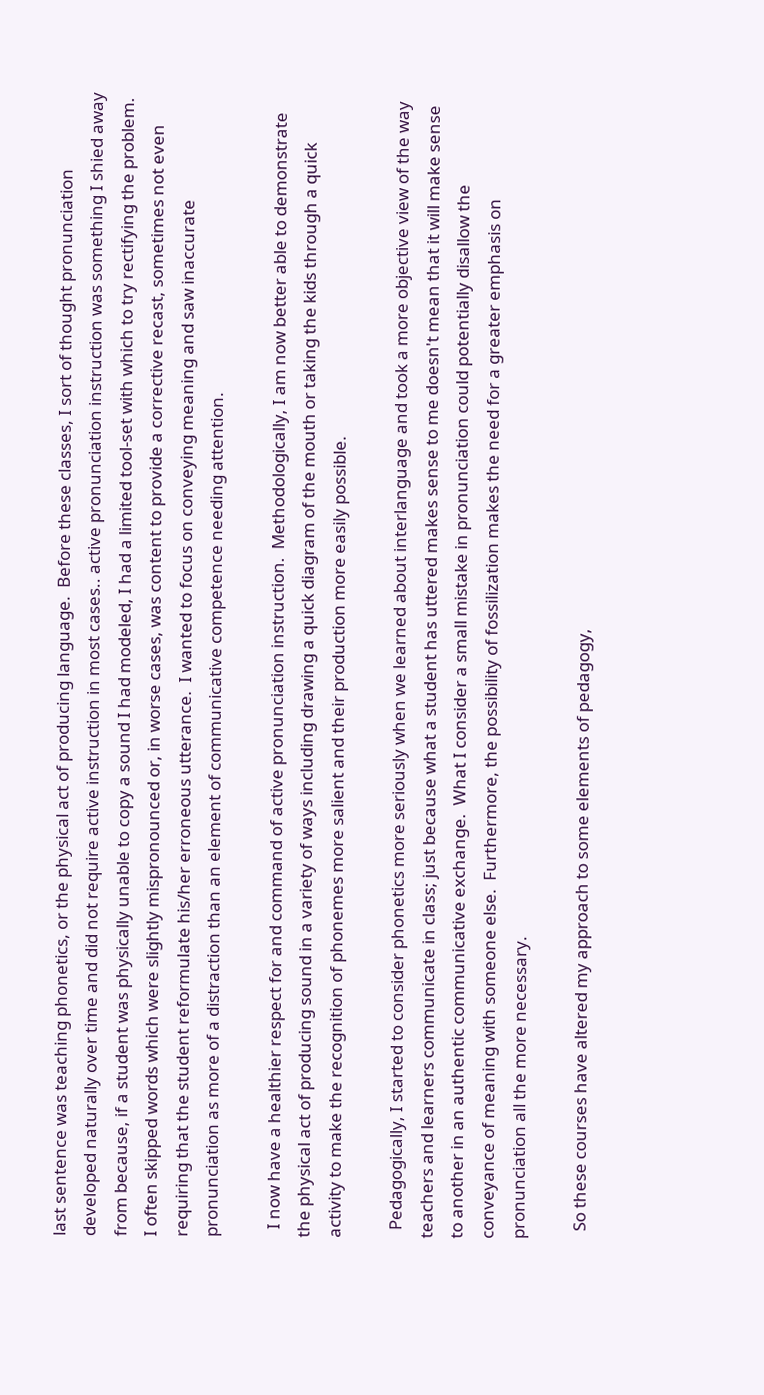last sentence was teaching phonetics, or the physical act of producing language.  Before these classes, I sort of thought pronunciation developed naturally over time and did not require active instruction in most cases.. active pronunciation instruction was something I shied away from because, if a student was physically unable to copy a sound I had modeled, I had a limited tool-set with which to try rectifying the problem.  I often skipped words which were slightly mispronounced or, in worse cases, was content to provide a corrective recast, sometimes not even requiring that the student reformulate his/her erroneous utterance.  I wanted to focus on conveying meaning and saw inaccurate pronunciation as more of a distraction than an element of communicative competence needing attention.

  I now have a healthier respect for and command of active pronunciation instruction.  Methodologically, I am now better able to demonstrate the physical act of producing sound in a variety of ways including drawing a quick diagram of the mouth or taking the kids through a quick activity to make the recognition of phonemes more salient and their production more easily possible.

  Pedagogically, I started to consider phonetics more seriously when we learned about interlanguage and took a more objective view of the way teachers and learners communicate in class; just because what a student has uttered makes sense to me doesn't mean that it will make sense to another in an authentic communicative exchange.  What I consider a small mistake in pronunciation could potentially disallow the conveyance of meaning with someone else.  Furthermore, the possibility of fossilization makes the need for a greater emphasis on pronunciation all the more necessary.

  So these courses have altered my approach to some elements of pedagogy,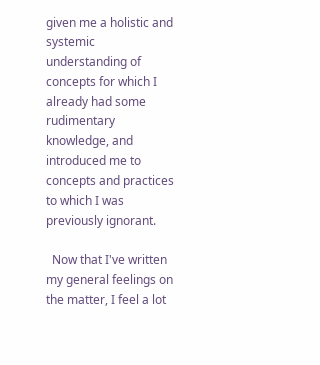given me a holistic and systemic understanding of concepts for which I already had some rudimentary knowledge, and introduced me to concepts and practices to which I was previously ignorant.

  Now that I've written my general feelings on the matter, I feel a lot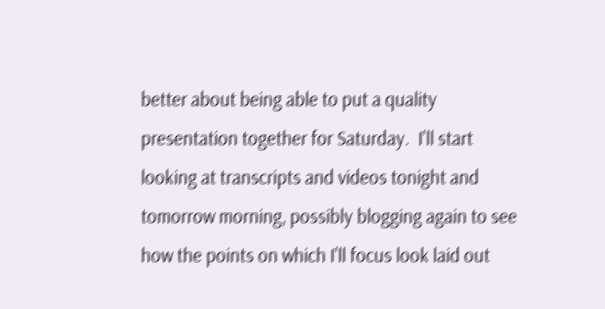better about being able to put a quality presentation together for Saturday.  I'll start looking at transcripts and videos tonight and tomorrow morning, possibly blogging again to see how the points on which I'll focus look laid out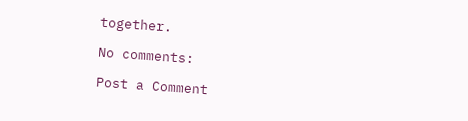together.

No comments:

Post a Comment